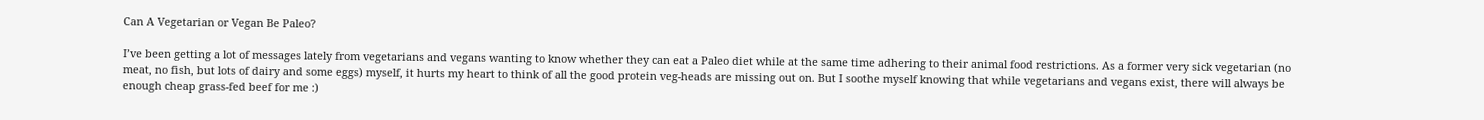Can A Vegetarian or Vegan Be Paleo?

I’ve been getting a lot of messages lately from vegetarians and vegans wanting to know whether they can eat a Paleo diet while at the same time adhering to their animal food restrictions. As a former very sick vegetarian (no meat, no fish, but lots of dairy and some eggs) myself, it hurts my heart to think of all the good protein veg-heads are missing out on. But I soothe myself knowing that while vegetarians and vegans exist, there will always be enough cheap grass-fed beef for me :)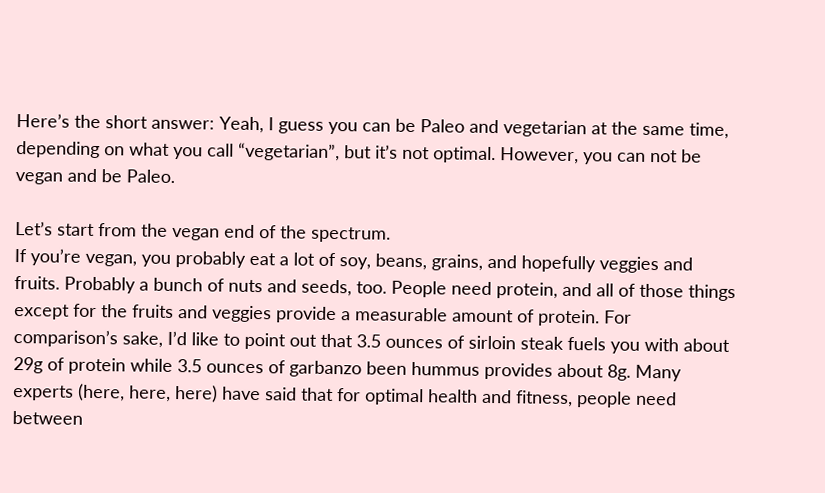Here’s the short answer: Yeah, I guess you can be Paleo and vegetarian at the same time, depending on what you call “vegetarian”, but it’s not optimal. However, you can not be vegan and be Paleo.

Let’s start from the vegan end of the spectrum.
If you’re vegan, you probably eat a lot of soy, beans, grains, and hopefully veggies and fruits. Probably a bunch of nuts and seeds, too. People need protein, and all of those things except for the fruits and veggies provide a measurable amount of protein. For comparison’s sake, I’d like to point out that 3.5 ounces of sirloin steak fuels you with about 29g of protein while 3.5 ounces of garbanzo been hummus provides about 8g. Many experts (here, here, here) have said that for optimal health and fitness, people need between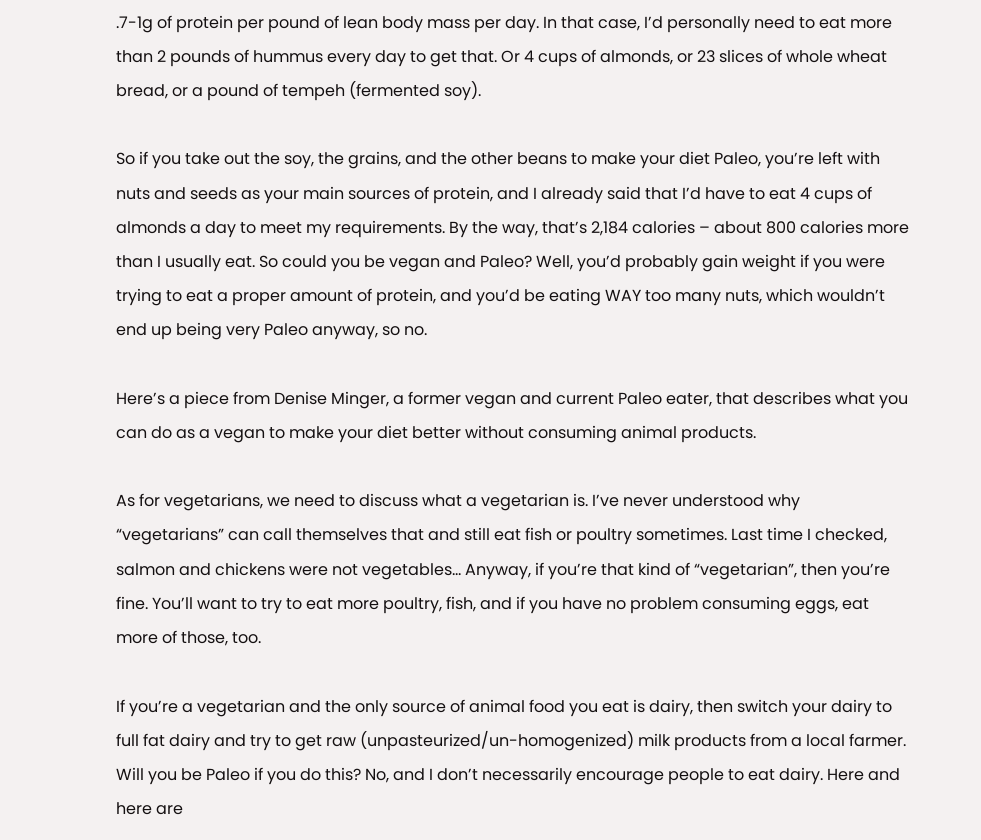.7-1g of protein per pound of lean body mass per day. In that case, I’d personally need to eat more than 2 pounds of hummus every day to get that. Or 4 cups of almonds, or 23 slices of whole wheat bread, or a pound of tempeh (fermented soy).

So if you take out the soy, the grains, and the other beans to make your diet Paleo, you’re left with nuts and seeds as your main sources of protein, and I already said that I’d have to eat 4 cups of almonds a day to meet my requirements. By the way, that’s 2,184 calories – about 800 calories more than I usually eat. So could you be vegan and Paleo? Well, you’d probably gain weight if you were trying to eat a proper amount of protein, and you’d be eating WAY too many nuts, which wouldn’t end up being very Paleo anyway, so no.

Here’s a piece from Denise Minger, a former vegan and current Paleo eater, that describes what you can do as a vegan to make your diet better without consuming animal products.

As for vegetarians, we need to discuss what a vegetarian is. I’ve never understood why “vegetarians” can call themselves that and still eat fish or poultry sometimes. Last time I checked, salmon and chickens were not vegetables… Anyway, if you’re that kind of “vegetarian”, then you’re fine. You’ll want to try to eat more poultry, fish, and if you have no problem consuming eggs, eat more of those, too.

If you’re a vegetarian and the only source of animal food you eat is dairy, then switch your dairy to full fat dairy and try to get raw (unpasteurized/un-homogenized) milk products from a local farmer. Will you be Paleo if you do this? No, and I don’t necessarily encourage people to eat dairy. Here and here are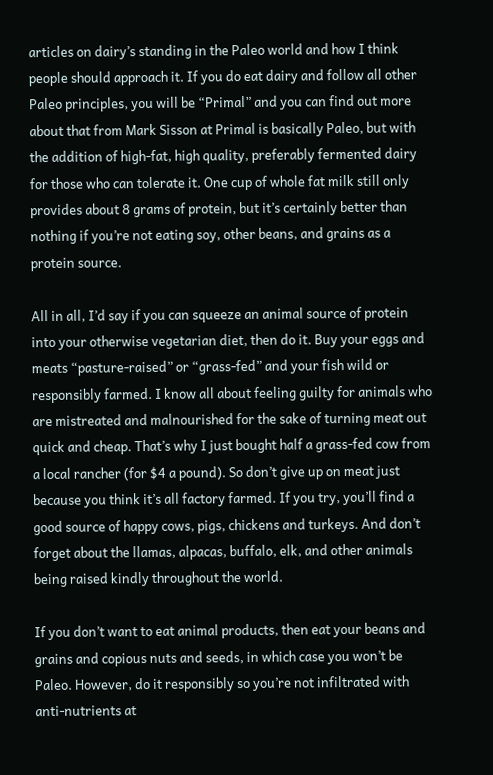articles on dairy’s standing in the Paleo world and how I think people should approach it. If you do eat dairy and follow all other Paleo principles, you will be “Primal” and you can find out more about that from Mark Sisson at Primal is basically Paleo, but with the addition of high-fat, high quality, preferably fermented dairy for those who can tolerate it. One cup of whole fat milk still only provides about 8 grams of protein, but it’s certainly better than nothing if you’re not eating soy, other beans, and grains as a protein source.

All in all, I’d say if you can squeeze an animal source of protein into your otherwise vegetarian diet, then do it. Buy your eggs and meats “pasture-raised” or “grass-fed” and your fish wild or responsibly farmed. I know all about feeling guilty for animals who are mistreated and malnourished for the sake of turning meat out quick and cheap. That’s why I just bought half a grass-fed cow from a local rancher (for $4 a pound). So don’t give up on meat just because you think it’s all factory farmed. If you try, you’ll find a good source of happy cows, pigs, chickens and turkeys. And don’t forget about the llamas, alpacas, buffalo, elk, and other animals being raised kindly throughout the world.

If you don’t want to eat animal products, then eat your beans and grains and copious nuts and seeds, in which case you won’t be Paleo. However, do it responsibly so you’re not infiltrated with anti-nutrients at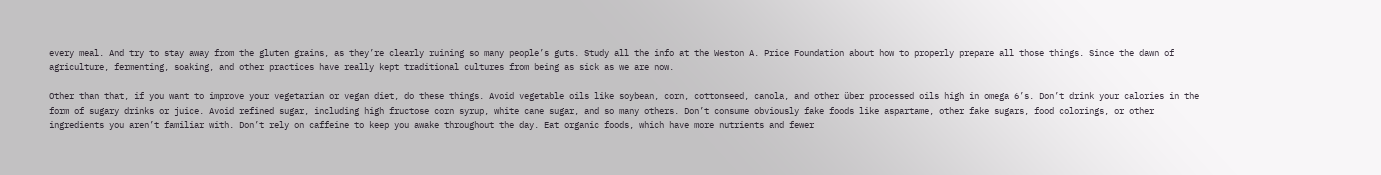every meal. And try to stay away from the gluten grains, as they’re clearly ruining so many people’s guts. Study all the info at the Weston A. Price Foundation about how to properly prepare all those things. Since the dawn of agriculture, fermenting, soaking, and other practices have really kept traditional cultures from being as sick as we are now.

Other than that, if you want to improve your vegetarian or vegan diet, do these things. Avoid vegetable oils like soybean, corn, cottonseed, canola, and other über processed oils high in omega 6’s. Don’t drink your calories in the form of sugary drinks or juice. Avoid refined sugar, including high fructose corn syrup, white cane sugar, and so many others. Don’t consume obviously fake foods like aspartame, other fake sugars, food colorings, or other ingredients you aren’t familiar with. Don’t rely on caffeine to keep you awake throughout the day. Eat organic foods, which have more nutrients and fewer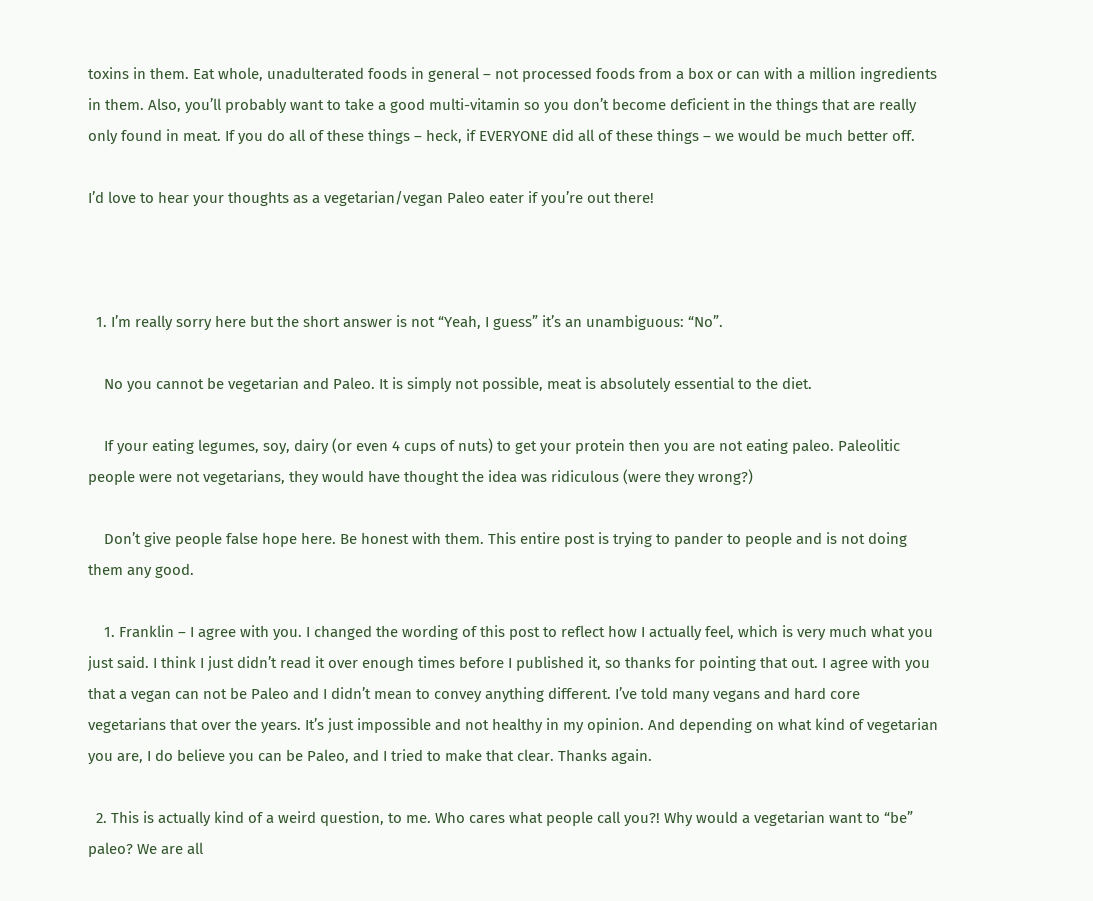toxins in them. Eat whole, unadulterated foods in general – not processed foods from a box or can with a million ingredients in them. Also, you’ll probably want to take a good multi-vitamin so you don’t become deficient in the things that are really only found in meat. If you do all of these things – heck, if EVERYONE did all of these things – we would be much better off.

I’d love to hear your thoughts as a vegetarian/vegan Paleo eater if you’re out there!



  1. I’m really sorry here but the short answer is not “Yeah, I guess” it’s an unambiguous: “No”.

    No you cannot be vegetarian and Paleo. It is simply not possible, meat is absolutely essential to the diet.

    If your eating legumes, soy, dairy (or even 4 cups of nuts) to get your protein then you are not eating paleo. Paleolitic people were not vegetarians, they would have thought the idea was ridiculous (were they wrong?)

    Don’t give people false hope here. Be honest with them. This entire post is trying to pander to people and is not doing them any good.

    1. Franklin – I agree with you. I changed the wording of this post to reflect how I actually feel, which is very much what you just said. I think I just didn’t read it over enough times before I published it, so thanks for pointing that out. I agree with you that a vegan can not be Paleo and I didn’t mean to convey anything different. I’ve told many vegans and hard core vegetarians that over the years. It’s just impossible and not healthy in my opinion. And depending on what kind of vegetarian you are, I do believe you can be Paleo, and I tried to make that clear. Thanks again.

  2. This is actually kind of a weird question, to me. Who cares what people call you?! Why would a vegetarian want to “be” paleo? We are all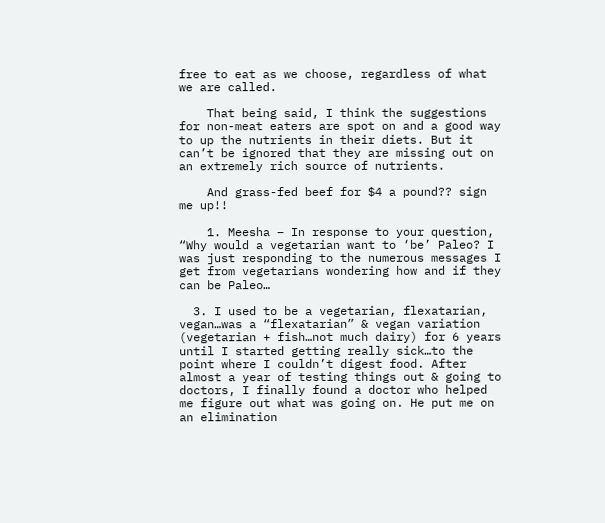free to eat as we choose, regardless of what we are called.

    That being said, I think the suggestions for non-meat eaters are spot on and a good way to up the nutrients in their diets. But it can’t be ignored that they are missing out on an extremely rich source of nutrients.

    And grass-fed beef for $4 a pound?? sign me up!!

    1. Meesha – In response to your question, “Why would a vegetarian want to ‘be’ Paleo? I was just responding to the numerous messages I get from vegetarians wondering how and if they can be Paleo…

  3. I used to be a vegetarian, flexatarian, vegan…was a “flexatarian” & vegan variation (vegetarian + fish…not much dairy) for 6 years until I started getting really sick…to the point where I couldn’t digest food. After almost a year of testing things out & going to doctors, I finally found a doctor who helped me figure out what was going on. He put me on an elimination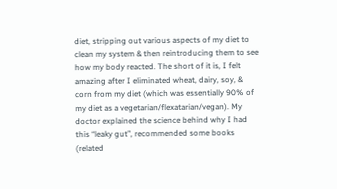diet, stripping out various aspects of my diet to clean my system & then reintroducing them to see how my body reacted. The short of it is, I felt amazing after I eliminated wheat, dairy, soy, & corn from my diet (which was essentially 90% of my diet as a vegetarian/flexatarian/vegan). My doctor explained the science behind why I had this “leaky gut”, recommended some books (related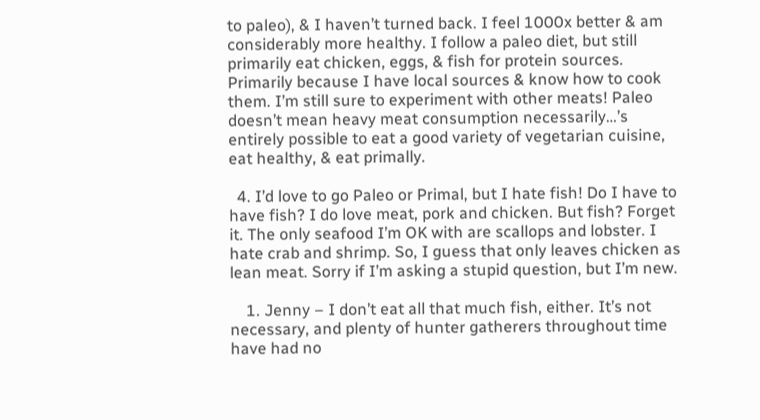to paleo), & I haven’t turned back. I feel 1000x better & am considerably more healthy. I follow a paleo diet, but still primarily eat chicken, eggs, & fish for protein sources. Primarily because I have local sources & know how to cook them. I’m still sure to experiment with other meats! Paleo doesn’t mean heavy meat consumption necessarily…’s entirely possible to eat a good variety of vegetarian cuisine, eat healthy, & eat primally.

  4. I’d love to go Paleo or Primal, but I hate fish! Do I have to have fish? I do love meat, pork and chicken. But fish? Forget it. The only seafood I’m OK with are scallops and lobster. I hate crab and shrimp. So, I guess that only leaves chicken as lean meat. Sorry if I’m asking a stupid question, but I’m new.

    1. Jenny – I don’t eat all that much fish, either. It’s not necessary, and plenty of hunter gatherers throughout time have had no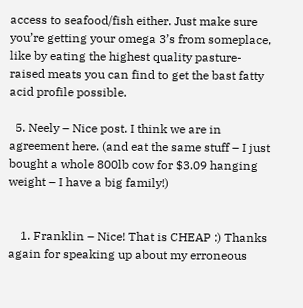access to seafood/fish either. Just make sure you’re getting your omega 3’s from someplace, like by eating the highest quality pasture-raised meats you can find to get the bast fatty acid profile possible.

  5. Neely – Nice post. I think we are in agreement here. (and eat the same stuff – I just bought a whole 800lb cow for $3.09 hanging weight – I have a big family!)


    1. Franklin – Nice! That is CHEAP :) Thanks again for speaking up about my erroneous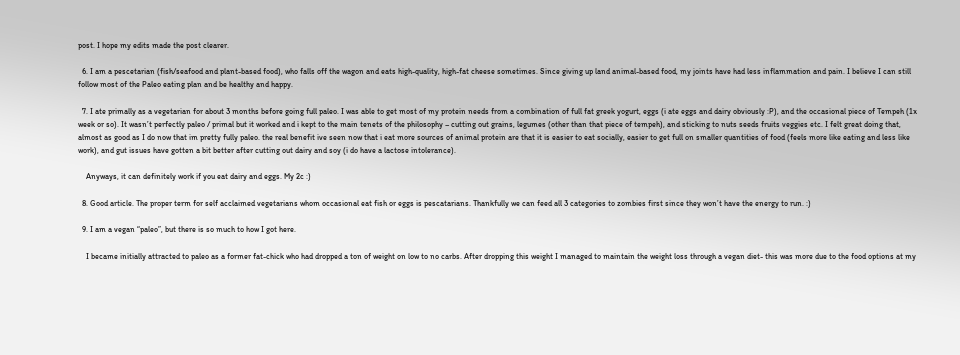post. I hope my edits made the post clearer.

  6. I am a pescetarian (fish/seafood and plant-based food), who falls off the wagon and eats high-quality, high-fat cheese sometimes. Since giving up land animal-based food, my joints have had less inflammation and pain. I believe I can still follow most of the Paleo eating plan and be healthy and happy.

  7. I ate primally as a vegetarian for about 3 months before going full paleo. I was able to get most of my protein needs from a combination of full fat greek yogurt, eggs (i ate eggs and dairy obviously :P), and the occasional piece of Tempeh (1x week or so). It wasn’t perfectly paleo / primal but it worked and i kept to the main tenets of the philosophy – cutting out grains, legumes (other than that piece of tempeh), and sticking to nuts seeds fruits veggies etc. I felt great doing that, almost as good as I do now that im pretty fully paleo. the real benefit ive seen now that i eat more sources of animal protein are that it is easier to eat socially, easier to get full on smaller quantities of food (feels more like eating and less like work), and gut issues have gotten a bit better after cutting out dairy and soy (i do have a lactose intolerance).

    Anyways, it can definitely work if you eat dairy and eggs. My 2c :)

  8. Good article. The proper term for self acclaimed vegetarians whom occasional eat fish or eggs is pescatarians. Thankfully we can feed all 3 categories to zombies first since they won’t have the energy to run. :)

  9. I am a vegan “paleo”, but there is so much to how I got here.

    I became initially attracted to paleo as a former fat-chick who had dropped a ton of weight on low to no carbs. After dropping this weight I managed to maintain the weight loss through a vegan diet- this was more due to the food options at my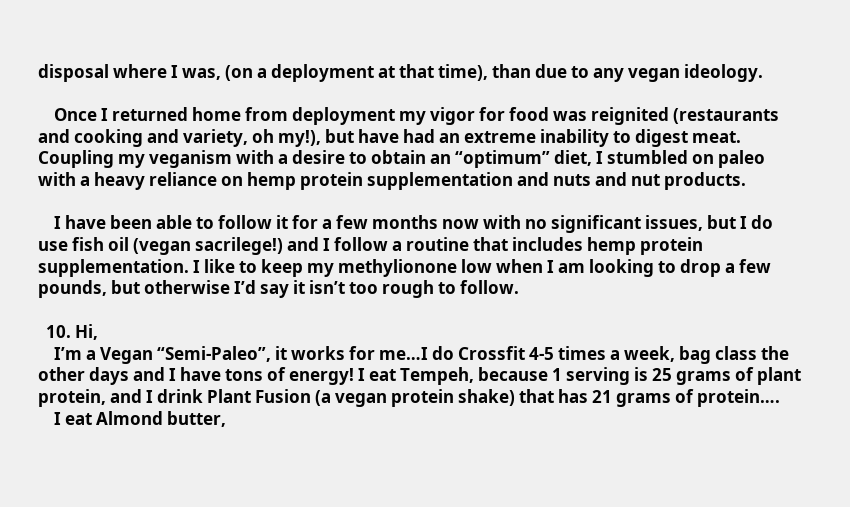disposal where I was, (on a deployment at that time), than due to any vegan ideology.

    Once I returned home from deployment my vigor for food was reignited (restaurants and cooking and variety, oh my!), but have had an extreme inability to digest meat. Coupling my veganism with a desire to obtain an “optimum” diet, I stumbled on paleo with a heavy reliance on hemp protein supplementation and nuts and nut products.

    I have been able to follow it for a few months now with no significant issues, but I do use fish oil (vegan sacrilege!) and I follow a routine that includes hemp protein supplementation. I like to keep my methylionone low when I am looking to drop a few pounds, but otherwise I’d say it isn’t too rough to follow.

  10. Hi,
    I’m a Vegan “Semi-Paleo”, it works for me…I do Crossfit 4-5 times a week, bag class the other days and I have tons of energy! I eat Tempeh, because 1 serving is 25 grams of plant protein, and I drink Plant Fusion (a vegan protein shake) that has 21 grams of protein….
    I eat Almond butter,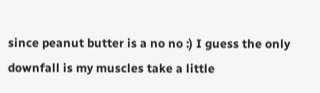since peanut butter is a no no :) I guess the only downfall is my muscles take a little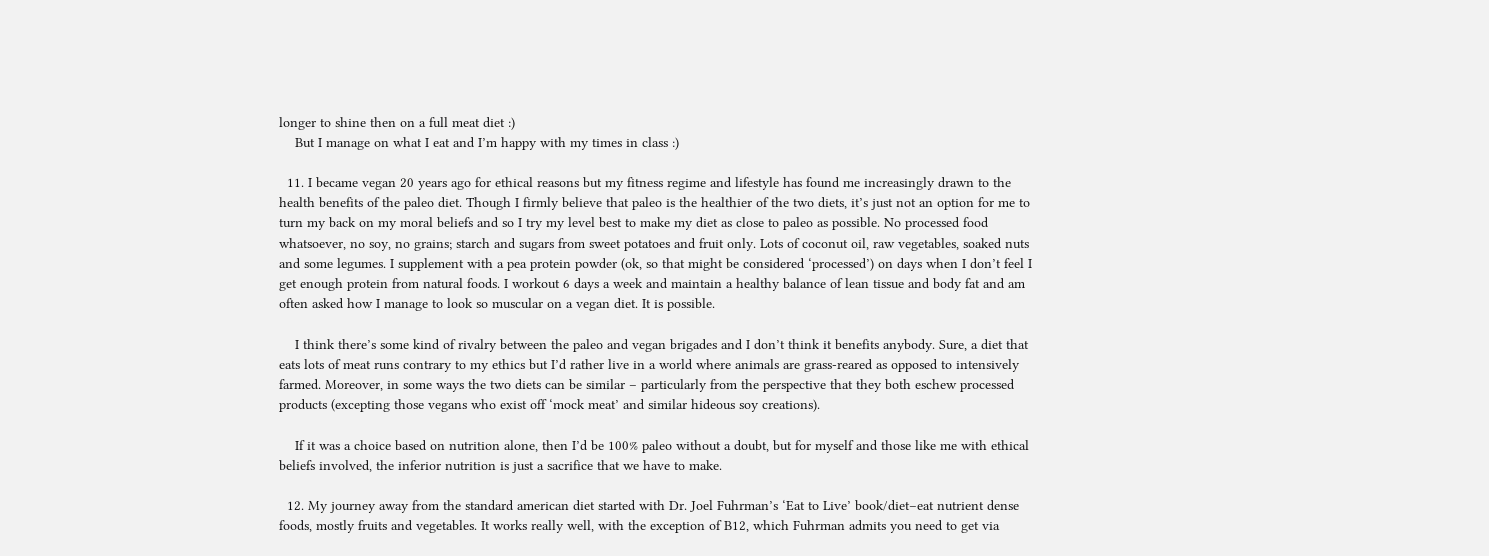longer to shine then on a full meat diet :)
    But I manage on what I eat and I’m happy with my times in class :)

  11. I became vegan 20 years ago for ethical reasons but my fitness regime and lifestyle has found me increasingly drawn to the health benefits of the paleo diet. Though I firmly believe that paleo is the healthier of the two diets, it’s just not an option for me to turn my back on my moral beliefs and so I try my level best to make my diet as close to paleo as possible. No processed food whatsoever, no soy, no grains; starch and sugars from sweet potatoes and fruit only. Lots of coconut oil, raw vegetables, soaked nuts and some legumes. I supplement with a pea protein powder (ok, so that might be considered ‘processed’) on days when I don’t feel I get enough protein from natural foods. I workout 6 days a week and maintain a healthy balance of lean tissue and body fat and am often asked how I manage to look so muscular on a vegan diet. It is possible.

    I think there’s some kind of rivalry between the paleo and vegan brigades and I don’t think it benefits anybody. Sure, a diet that eats lots of meat runs contrary to my ethics but I’d rather live in a world where animals are grass-reared as opposed to intensively farmed. Moreover, in some ways the two diets can be similar – particularly from the perspective that they both eschew processed products (excepting those vegans who exist off ‘mock meat’ and similar hideous soy creations).

    If it was a choice based on nutrition alone, then I’d be 100% paleo without a doubt, but for myself and those like me with ethical beliefs involved, the inferior nutrition is just a sacrifice that we have to make.

  12. My journey away from the standard american diet started with Dr. Joel Fuhrman’s ‘Eat to Live’ book/diet–eat nutrient dense foods, mostly fruits and vegetables. It works really well, with the exception of B12, which Fuhrman admits you need to get via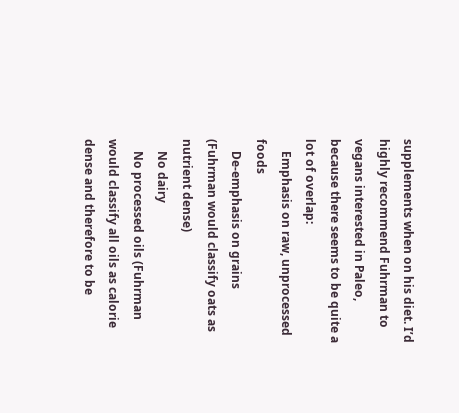supplements when on his diet. I’d highly recommend Fuhrman to vegans interested in Paleo, because there seems to be quite a lot of overlap:
    Emphasis on raw, unprocessed foods
    De-emphasis on grains (Fuhrman would classify oats as nutrient dense)
    No dairy
    No processed oils (Fuhrman would classify all oils as calorie dense and therefore to be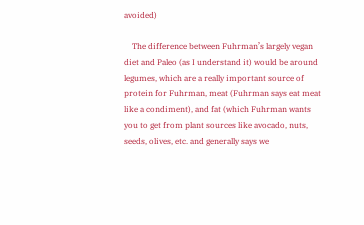avoided)

    The difference between Fuhrman’s largely vegan diet and Paleo (as I understand it) would be around legumes, which are a really important source of protein for Fuhrman, meat (Fuhrman says eat meat like a condiment), and fat (which Fuhrman wants you to get from plant sources like avocado, nuts, seeds, olives, etc. and generally says we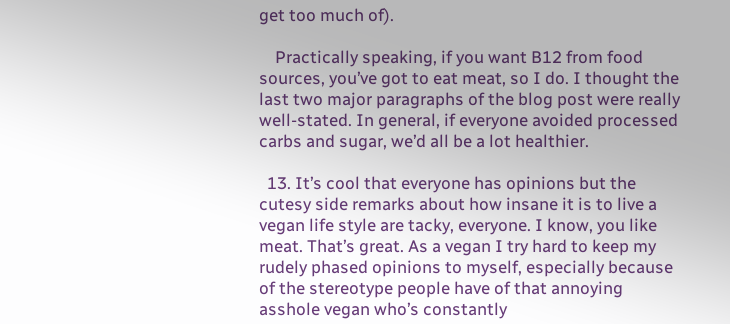get too much of).

    Practically speaking, if you want B12 from food sources, you’ve got to eat meat, so I do. I thought the last two major paragraphs of the blog post were really well-stated. In general, if everyone avoided processed carbs and sugar, we’d all be a lot healthier.

  13. It’s cool that everyone has opinions but the cutesy side remarks about how insane it is to live a vegan life style are tacky, everyone. I know, you like meat. That’s great. As a vegan I try hard to keep my rudely phased opinions to myself, especially because of the stereotype people have of that annoying asshole vegan who’s constantly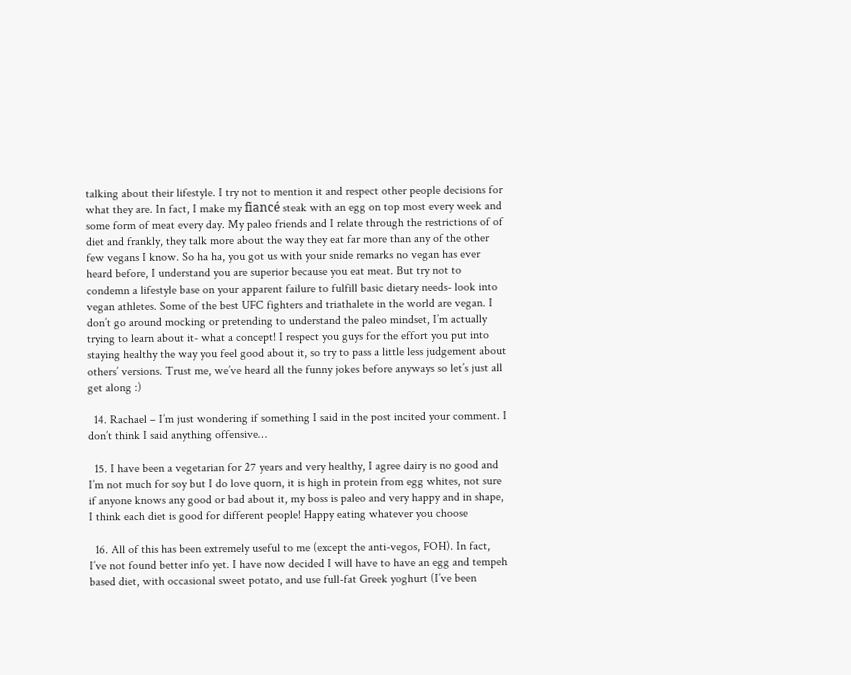talking about their lifestyle. I try not to mention it and respect other people decisions for what they are. In fact, I make my fiancé steak with an egg on top most every week and some form of meat every day. My paleo friends and I relate through the restrictions of of diet and frankly, they talk more about the way they eat far more than any of the other few vegans I know. So ha ha, you got us with your snide remarks no vegan has ever heard before, I understand you are superior because you eat meat. But try not to condemn a lifestyle base on your apparent failure to fulfill basic dietary needs- look into vegan athletes. Some of the best UFC fighters and triathalete in the world are vegan. I don’t go around mocking or pretending to understand the paleo mindset, I’m actually trying to learn about it- what a concept! I respect you guys for the effort you put into staying healthy the way you feel good about it, so try to pass a little less judgement about others’ versions. Trust me, we’ve heard all the funny jokes before anyways so let’s just all get along :)

  14. Rachael – I’m just wondering if something I said in the post incited your comment. I don’t think I said anything offensive…

  15. I have been a vegetarian for 27 years and very healthy, I agree dairy is no good and I’m not much for soy but I do love quorn, it is high in protein from egg whites, not sure if anyone knows any good or bad about it, my boss is paleo and very happy and in shape, I think each diet is good for different people! Happy eating whatever you choose

  16. All of this has been extremely useful to me (except the anti-vegos, FOH). In fact, I’ve not found better info yet. I have now decided I will have to have an egg and tempeh based diet, with occasional sweet potato, and use full-fat Greek yoghurt (I’ve been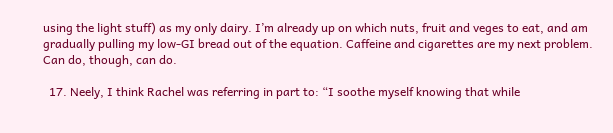using the light stuff) as my only dairy. I’m already up on which nuts, fruit and veges to eat, and am gradually pulling my low-GI bread out of the equation. Caffeine and cigarettes are my next problem. Can do, though, can do.

  17. Neely, I think Rachel was referring in part to: “I soothe myself knowing that while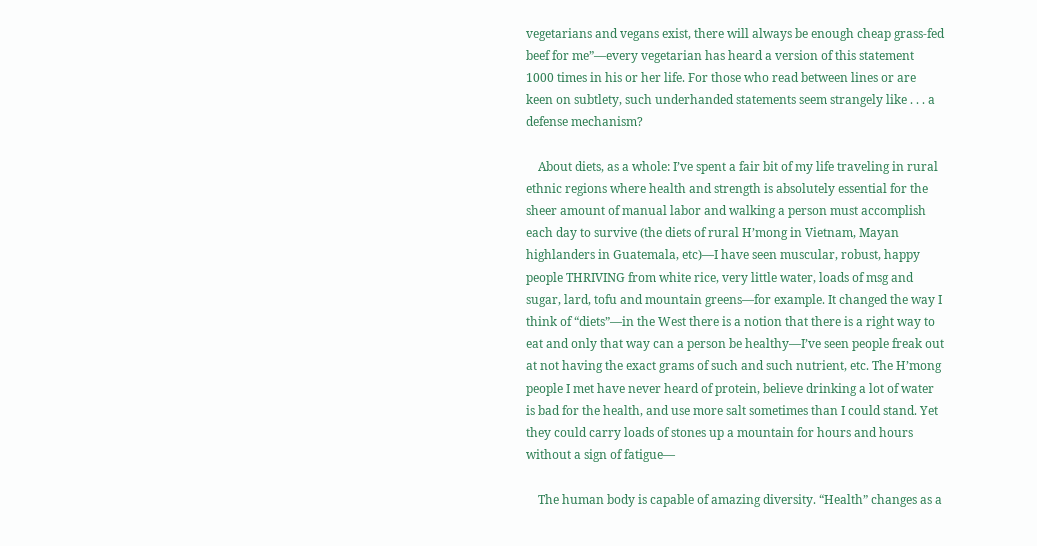vegetarians and vegans exist, there will always be enough cheap grass-fed beef for me”—every vegetarian has heard a version of this statement 1000 times in his or her life. For those who read between lines or are keen on subtlety, such underhanded statements seem strangely like . . . a defense mechanism?

    About diets, as a whole: I’ve spent a fair bit of my life traveling in rural ethnic regions where health and strength is absolutely essential for the sheer amount of manual labor and walking a person must accomplish each day to survive (the diets of rural H’mong in Vietnam, Mayan highlanders in Guatemala, etc)—I have seen muscular, robust, happy people THRIVING from white rice, very little water, loads of msg and sugar, lard, tofu and mountain greens—for example. It changed the way I think of “diets”—in the West there is a notion that there is a right way to eat and only that way can a person be healthy—I’ve seen people freak out at not having the exact grams of such and such nutrient, etc. The H’mong people I met have never heard of protein, believe drinking a lot of water is bad for the health, and use more salt sometimes than I could stand. Yet they could carry loads of stones up a mountain for hours and hours without a sign of fatigue—

    The human body is capable of amazing diversity. “Health” changes as a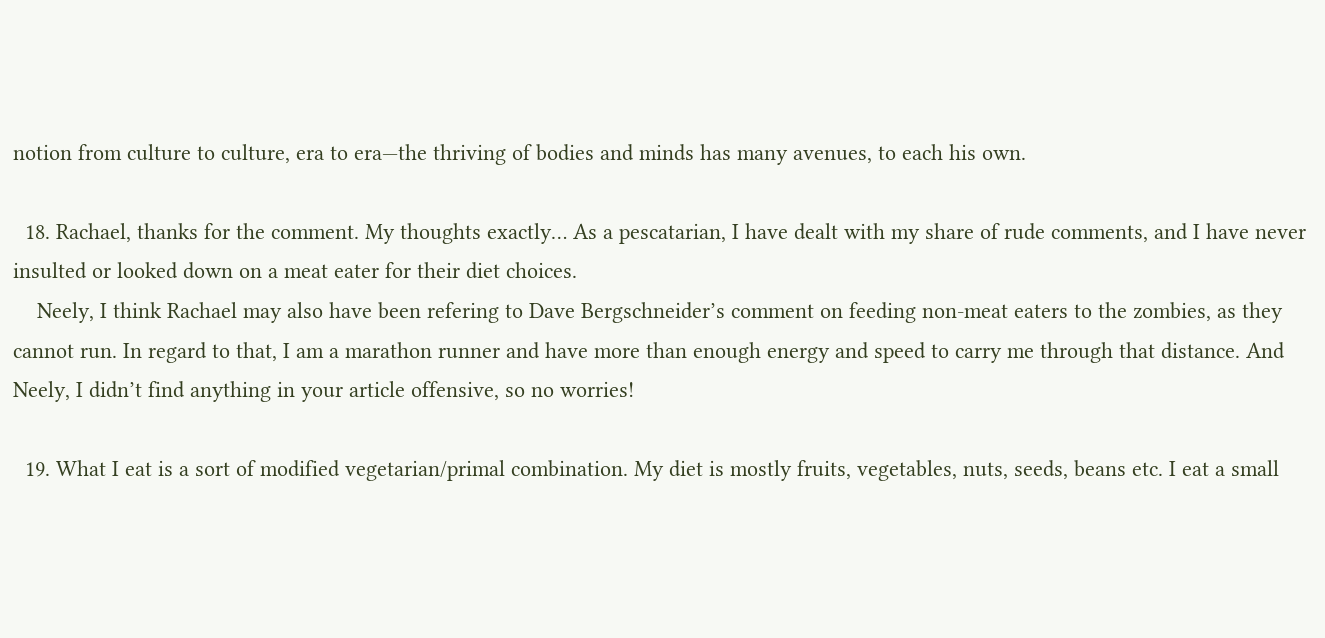notion from culture to culture, era to era—the thriving of bodies and minds has many avenues, to each his own.

  18. Rachael, thanks for the comment. My thoughts exactly… As a pescatarian, I have dealt with my share of rude comments, and I have never insulted or looked down on a meat eater for their diet choices.
    Neely, I think Rachael may also have been refering to Dave Bergschneider’s comment on feeding non-meat eaters to the zombies, as they cannot run. In regard to that, I am a marathon runner and have more than enough energy and speed to carry me through that distance. And Neely, I didn’t find anything in your article offensive, so no worries!

  19. What I eat is a sort of modified vegetarian/primal combination. My diet is mostly fruits, vegetables, nuts, seeds, beans etc. I eat a small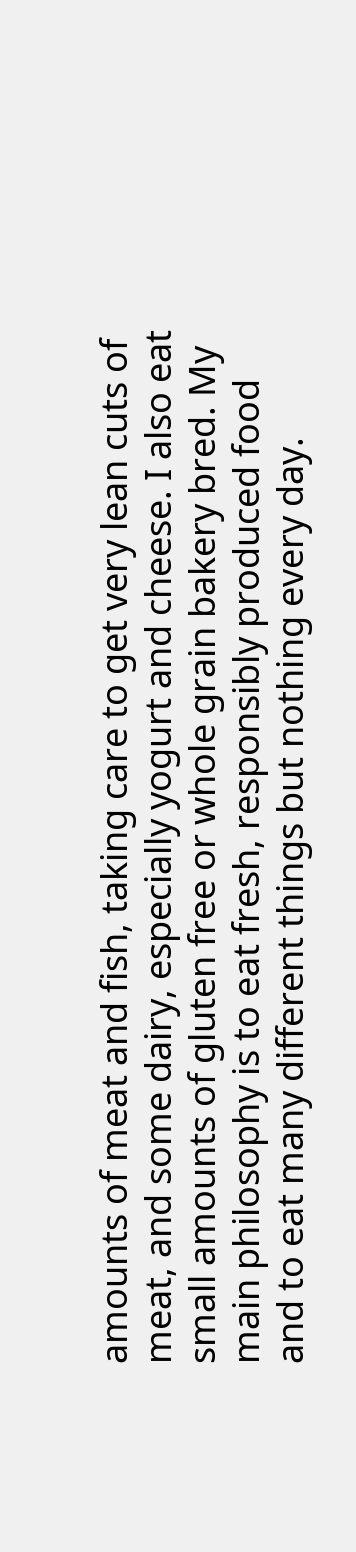amounts of meat and fish, taking care to get very lean cuts of meat, and some dairy, especially yogurt and cheese. I also eat small amounts of gluten free or whole grain bakery bred. My main philosophy is to eat fresh, responsibly produced food and to eat many different things but nothing every day.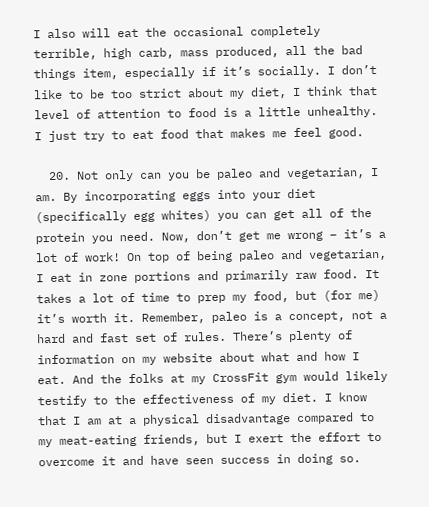I also will eat the occasional completely terrible, high carb, mass produced, all the bad things item, especially if it’s socially. I don’t like to be too strict about my diet, I think that level of attention to food is a little unhealthy. I just try to eat food that makes me feel good.

  20. Not only can you be paleo and vegetarian, I am. By incorporating eggs into your diet (specifically egg whites) you can get all of the protein you need. Now, don’t get me wrong – it’s a lot of work! On top of being paleo and vegetarian, I eat in zone portions and primarily raw food. It takes a lot of time to prep my food, but (for me) it’s worth it. Remember, paleo is a concept, not a hard and fast set of rules. There’s plenty of information on my website about what and how I eat. And the folks at my CrossFit gym would likely testify to the effectiveness of my diet. I know that I am at a physical disadvantage compared to my meat-eating friends, but I exert the effort to overcome it and have seen success in doing so.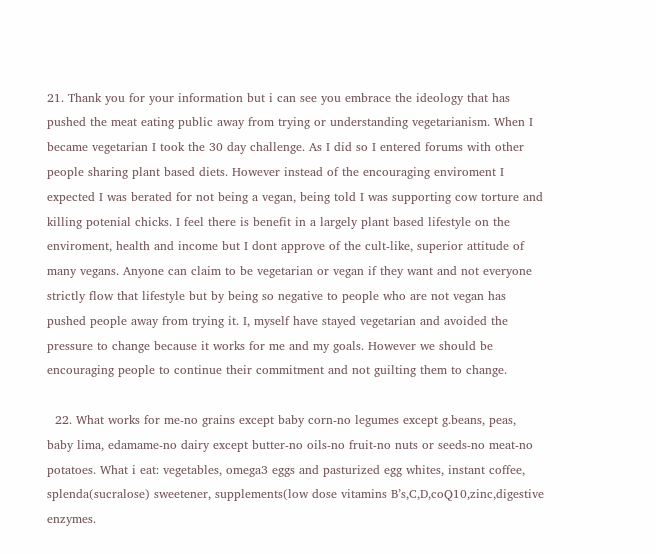21. Thank you for your information but i can see you embrace the ideology that has pushed the meat eating public away from trying or understanding vegetarianism. When I became vegetarian I took the 30 day challenge. As I did so I entered forums with other people sharing plant based diets. However instead of the encouraging enviroment I expected I was berated for not being a vegan, being told I was supporting cow torture and killing potenial chicks. I feel there is benefit in a largely plant based lifestyle on the enviroment, health and income but I dont approve of the cult-like, superior attitude of many vegans. Anyone can claim to be vegetarian or vegan if they want and not everyone strictly flow that lifestyle but by being so negative to people who are not vegan has pushed people away from trying it. I, myself have stayed vegetarian and avoided the pressure to change because it works for me and my goals. However we should be encouraging people to continue their commitment and not guilting them to change.

  22. What works for me-no grains except baby corn-no legumes except g.beans, peas, baby lima, edamame-no dairy except butter-no oils-no fruit-no nuts or seeds-no meat-no potatoes. What i eat: vegetables, omega3 eggs and pasturized egg whites, instant coffee, splenda(sucralose) sweetener, supplements(low dose vitamins B’s,C,D,coQ10,zinc,digestive enzymes.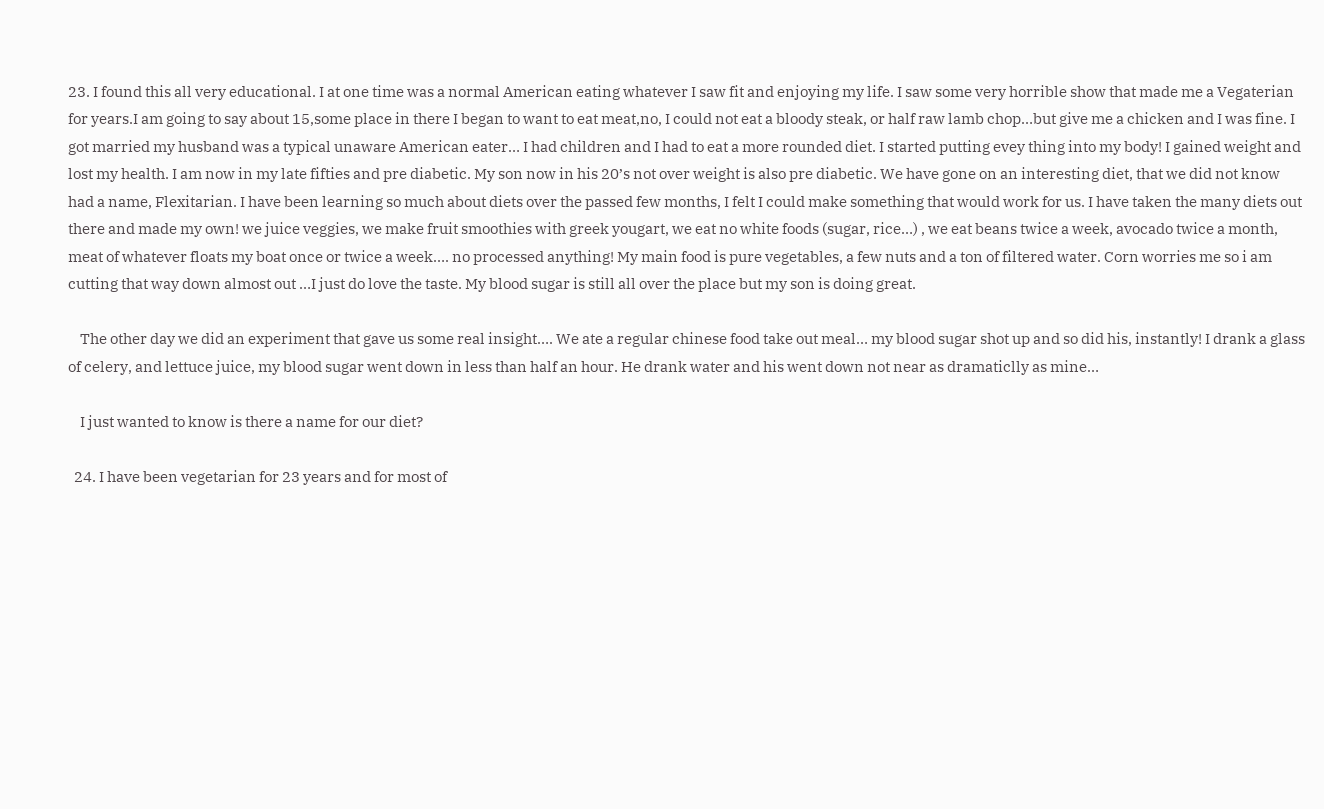23. I found this all very educational. I at one time was a normal American eating whatever I saw fit and enjoying my life. I saw some very horrible show that made me a Vegaterian for years.I am going to say about 15,some place in there I began to want to eat meat,no, I could not eat a bloody steak, or half raw lamb chop…but give me a chicken and I was fine. I got married my husband was a typical unaware American eater… I had children and I had to eat a more rounded diet. I started putting evey thing into my body! I gained weight and lost my health. I am now in my late fifties and pre diabetic. My son now in his 20’s not over weight is also pre diabetic. We have gone on an interesting diet, that we did not know had a name, Flexitarian. I have been learning so much about diets over the passed few months, I felt I could make something that would work for us. I have taken the many diets out there and made my own! we juice veggies, we make fruit smoothies with greek yougart, we eat no white foods (sugar, rice…) , we eat beans twice a week, avocado twice a month, meat of whatever floats my boat once or twice a week…. no processed anything! My main food is pure vegetables, a few nuts and a ton of filtered water. Corn worries me so i am cutting that way down almost out …I just do love the taste. My blood sugar is still all over the place but my son is doing great.

    The other day we did an experiment that gave us some real insight…. We ate a regular chinese food take out meal… my blood sugar shot up and so did his, instantly! I drank a glass of celery, and lettuce juice, my blood sugar went down in less than half an hour. He drank water and his went down not near as dramaticlly as mine…

    I just wanted to know is there a name for our diet?

  24. I have been vegetarian for 23 years and for most of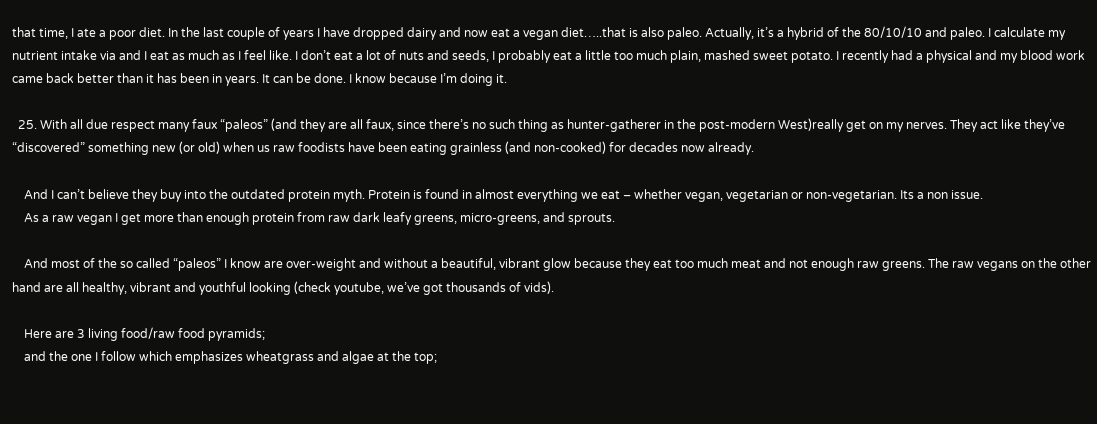that time, I ate a poor diet. In the last couple of years I have dropped dairy and now eat a vegan diet…..that is also paleo. Actually, it’s a hybrid of the 80/10/10 and paleo. I calculate my nutrient intake via and I eat as much as I feel like. I don’t eat a lot of nuts and seeds, I probably eat a little too much plain, mashed sweet potato. I recently had a physical and my blood work came back better than it has been in years. It can be done. I know because I’m doing it.

  25. With all due respect many faux “paleos” (and they are all faux, since there’s no such thing as hunter-gatherer in the post-modern West)really get on my nerves. They act like they’ve “discovered” something new (or old) when us raw foodists have been eating grainless (and non-cooked) for decades now already.

    And I can’t believe they buy into the outdated protein myth. Protein is found in almost everything we eat – whether vegan, vegetarian or non-vegetarian. Its a non issue.
    As a raw vegan I get more than enough protein from raw dark leafy greens, micro-greens, and sprouts.

    And most of the so called “paleos” I know are over-weight and without a beautiful, vibrant glow because they eat too much meat and not enough raw greens. The raw vegans on the other hand are all healthy, vibrant and youthful looking (check youtube, we’ve got thousands of vids).

    Here are 3 living food/raw food pyramids;
    and the one I follow which emphasizes wheatgrass and algae at the top;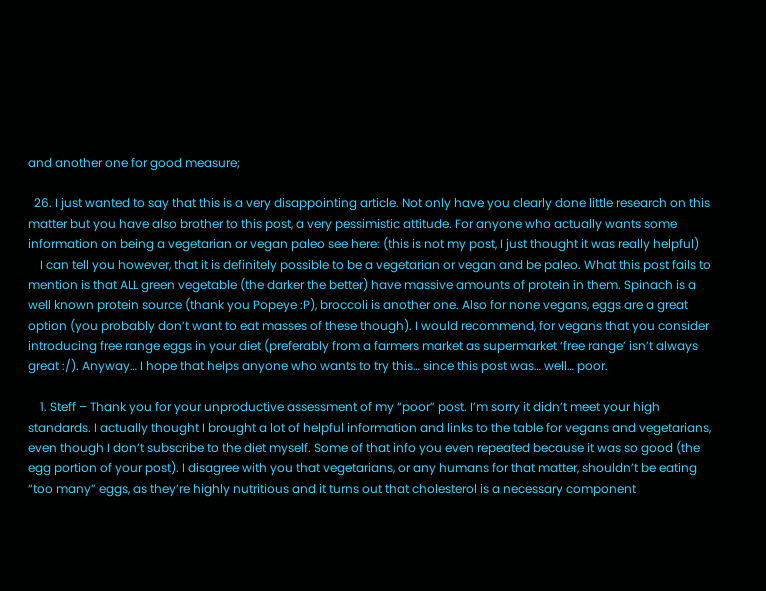and another one for good measure;

  26. I just wanted to say that this is a very disappointing article. Not only have you clearly done little research on this matter but you have also brother to this post, a very pessimistic attitude. For anyone who actually wants some information on being a vegetarian or vegan paleo see here: (this is not my post, I just thought it was really helpful)
    I can tell you however, that it is definitely possible to be a vegetarian or vegan and be paleo. What this post fails to mention is that ALL green vegetable (the darker the better) have massive amounts of protein in them. Spinach is a well known protein source (thank you Popeye :P), broccoli is another one. Also for none vegans, eggs are a great option (you probably don’t want to eat masses of these though). I would recommend, for vegans that you consider introducing free range eggs in your diet (preferably from a farmers market as supermarket ‘free range’ isn’t always great :/). Anyway… I hope that helps anyone who wants to try this… since this post was… well… poor.

    1. Steff – Thank you for your unproductive assessment of my “poor” post. I’m sorry it didn’t meet your high standards. I actually thought I brought a lot of helpful information and links to the table for vegans and vegetarians, even though I don’t subscribe to the diet myself. Some of that info you even repeated because it was so good (the egg portion of your post). I disagree with you that vegetarians, or any humans for that matter, shouldn’t be eating “too many” eggs, as they’re highly nutritious and it turns out that cholesterol is a necessary component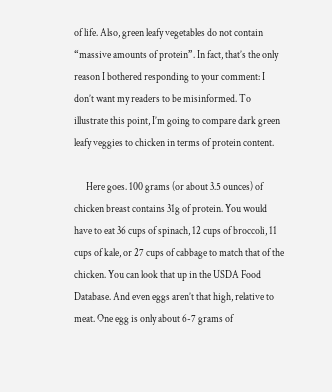of life. Also, green leafy vegetables do not contain “massive amounts of protein”. In fact, that’s the only reason I bothered responding to your comment: I don’t want my readers to be misinformed. To illustrate this point, I’m going to compare dark green leafy veggies to chicken in terms of protein content.

      Here goes. 100 grams (or about 3.5 ounces) of chicken breast contains 31g of protein. You would have to eat 36 cups of spinach, 12 cups of broccoli, 11 cups of kale, or 27 cups of cabbage to match that of the chicken. You can look that up in the USDA Food Database. And even eggs aren’t that high, relative to meat. One egg is only about 6-7 grams of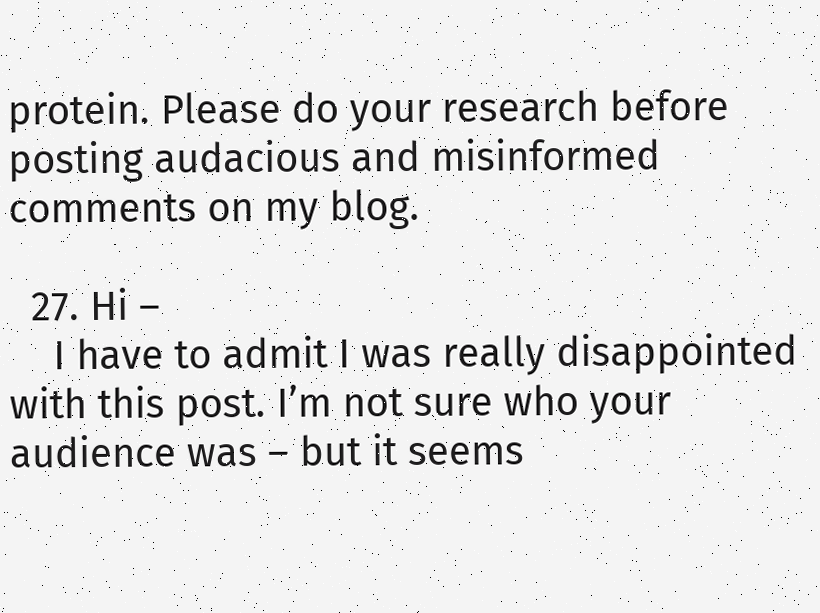protein. Please do your research before posting audacious and misinformed comments on my blog.

  27. Hi –
    I have to admit I was really disappointed with this post. I’m not sure who your audience was – but it seems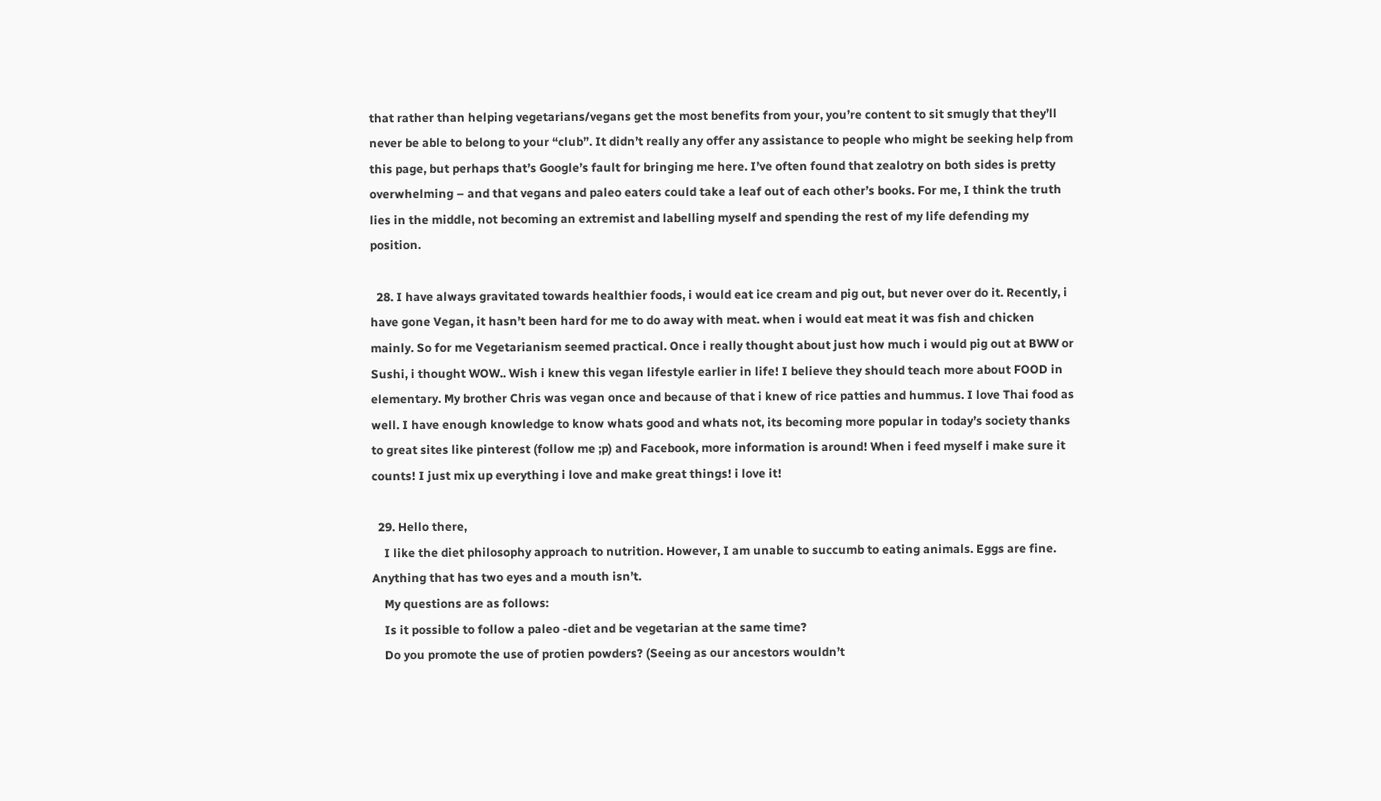that rather than helping vegetarians/vegans get the most benefits from your, you’re content to sit smugly that they’ll never be able to belong to your “club”. It didn’t really any offer any assistance to people who might be seeking help from this page, but perhaps that’s Google’s fault for bringing me here. I’ve often found that zealotry on both sides is pretty overwhelming – and that vegans and paleo eaters could take a leaf out of each other’s books. For me, I think the truth lies in the middle, not becoming an extremist and labelling myself and spending the rest of my life defending my position.

  28. I have always gravitated towards healthier foods, i would eat ice cream and pig out, but never over do it. Recently, i have gone Vegan, it hasn’t been hard for me to do away with meat. when i would eat meat it was fish and chicken mainly. So for me Vegetarianism seemed practical. Once i really thought about just how much i would pig out at BWW or Sushi, i thought WOW.. Wish i knew this vegan lifestyle earlier in life! I believe they should teach more about FOOD in elementary. My brother Chris was vegan once and because of that i knew of rice patties and hummus. I love Thai food as well. I have enough knowledge to know whats good and whats not, its becoming more popular in today’s society thanks to great sites like pinterest (follow me ;p) and Facebook, more information is around! When i feed myself i make sure it counts! I just mix up everything i love and make great things! i love it!

  29. Hello there,
    I like the diet philosophy approach to nutrition. However, I am unable to succumb to eating animals. Eggs are fine. Anything that has two eyes and a mouth isn’t.
    My questions are as follows:
    Is it possible to follow a paleo -diet and be vegetarian at the same time?
    Do you promote the use of protien powders? (Seeing as our ancestors wouldn’t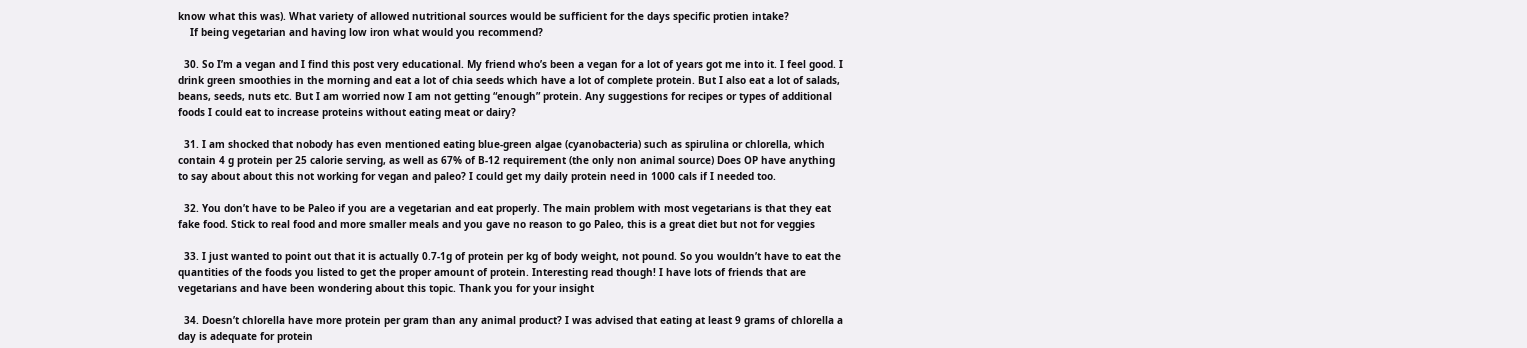know what this was). What variety of allowed nutritional sources would be sufficient for the days specific protien intake?
    If being vegetarian and having low iron what would you recommend?

  30. So I’m a vegan and I find this post very educational. My friend who’s been a vegan for a lot of years got me into it. I feel good. I drink green smoothies in the morning and eat a lot of chia seeds which have a lot of complete protein. But I also eat a lot of salads, beans, seeds, nuts etc. But I am worried now I am not getting “enough” protein. Any suggestions for recipes or types of additional foods I could eat to increase proteins without eating meat or dairy?

  31. I am shocked that nobody has even mentioned eating blue-green algae (cyanobacteria) such as spirulina or chlorella, which contain 4 g protein per 25 calorie serving, as well as 67% of B-12 requirement (the only non animal source) Does OP have anything to say about about this not working for vegan and paleo? I could get my daily protein need in 1000 cals if I needed too.

  32. You don’t have to be Paleo if you are a vegetarian and eat properly. The main problem with most vegetarians is that they eat fake food. Stick to real food and more smaller meals and you gave no reason to go Paleo, this is a great diet but not for veggies

  33. I just wanted to point out that it is actually 0.7-1g of protein per kg of body weight, not pound. So you wouldn’t have to eat the quantities of the foods you listed to get the proper amount of protein. Interesting read though! I have lots of friends that are vegetarians and have been wondering about this topic. Thank you for your insight

  34. Doesn’t chlorella have more protein per gram than any animal product? I was advised that eating at least 9 grams of chlorella a day is adequate for protein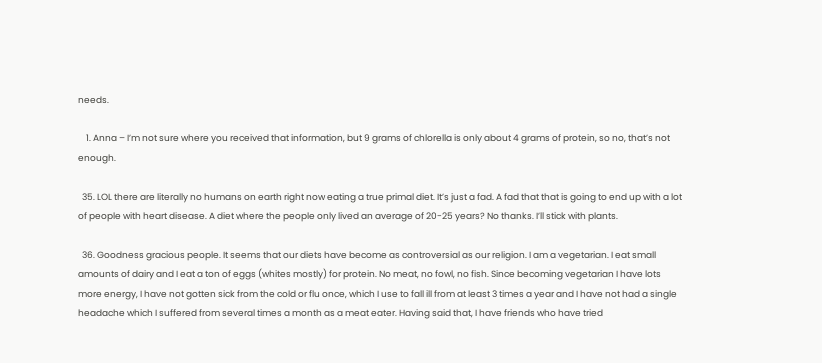needs.

    1. Anna – I’m not sure where you received that information, but 9 grams of chlorella is only about 4 grams of protein, so no, that’s not enough.

  35. LOL there are literally no humans on earth right now eating a true primal diet. It’s just a fad. A fad that that is going to end up with a lot of people with heart disease. A diet where the people only lived an average of 20-25 years? No thanks. I’ll stick with plants.

  36. Goodness gracious people. It seems that our diets have become as controversial as our religion. I am a vegetarian. I eat small amounts of dairy and I eat a ton of eggs (whites mostly) for protein. No meat, no fowl, no fish. Since becoming vegetarian I have lots more energy, I have not gotten sick from the cold or flu once, which I use to fall ill from at least 3 times a year and I have not had a single headache which I suffered from several times a month as a meat eater. Having said that, I have friends who have tried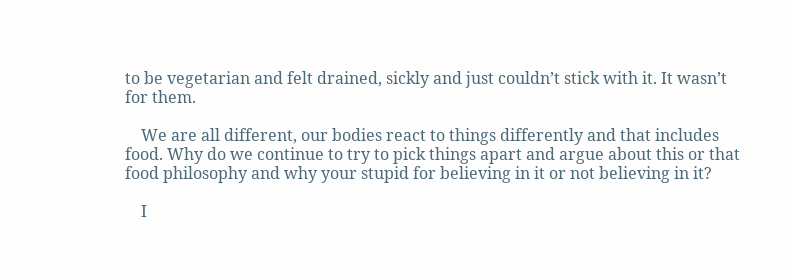to be vegetarian and felt drained, sickly and just couldn’t stick with it. It wasn’t for them.

    We are all different, our bodies react to things differently and that includes food. Why do we continue to try to pick things apart and argue about this or that food philosophy and why your stupid for believing in it or not believing in it?

    I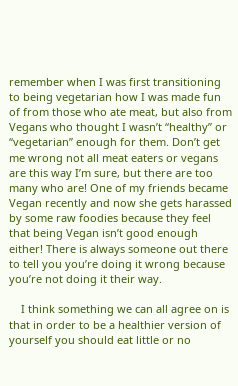remember when I was first transitioning to being vegetarian how I was made fun of from those who ate meat, but also from Vegans who thought I wasn’t “healthy” or “vegetarian” enough for them. Don’t get me wrong not all meat eaters or vegans are this way I’m sure, but there are too many who are! One of my friends became Vegan recently and now she gets harassed by some raw foodies because they feel that being Vegan isn’t good enough either! There is always someone out there to tell you you’re doing it wrong because you’re not doing it their way.

    I think something we can all agree on is that in order to be a healthier version of yourself you should eat little or no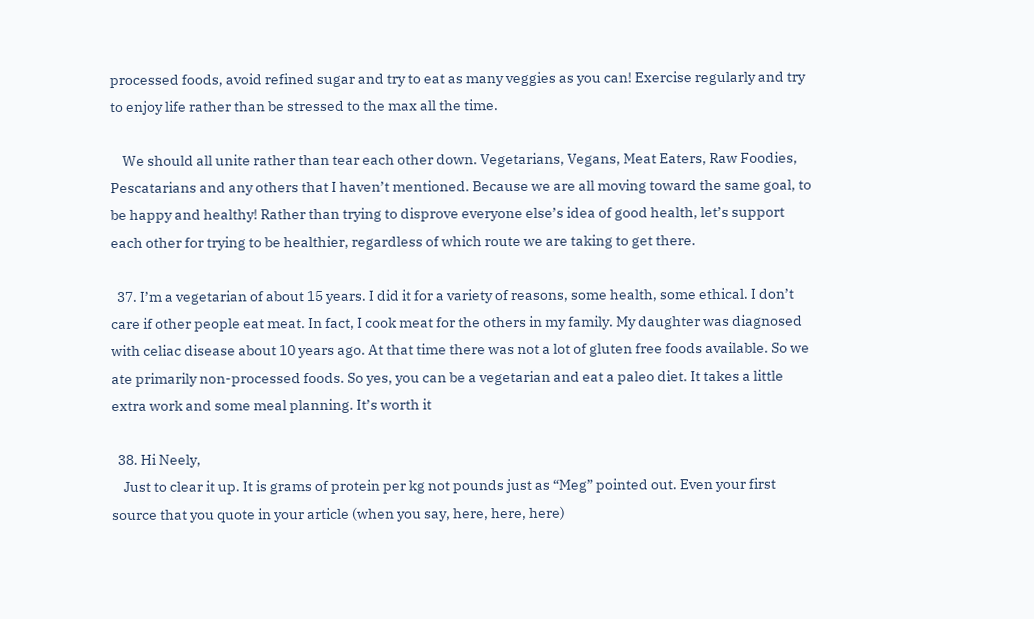processed foods, avoid refined sugar and try to eat as many veggies as you can! Exercise regularly and try to enjoy life rather than be stressed to the max all the time.

    We should all unite rather than tear each other down. Vegetarians, Vegans, Meat Eaters, Raw Foodies, Pescatarians and any others that I haven’t mentioned. Because we are all moving toward the same goal, to be happy and healthy! Rather than trying to disprove everyone else’s idea of good health, let’s support each other for trying to be healthier, regardless of which route we are taking to get there.

  37. I’m a vegetarian of about 15 years. I did it for a variety of reasons, some health, some ethical. I don’t care if other people eat meat. In fact, I cook meat for the others in my family. My daughter was diagnosed with celiac disease about 10 years ago. At that time there was not a lot of gluten free foods available. So we ate primarily non-processed foods. So yes, you can be a vegetarian and eat a paleo diet. It takes a little extra work and some meal planning. It’s worth it

  38. Hi Neely,
    Just to clear it up. It is grams of protein per kg not pounds just as “Meg” pointed out. Even your first source that you quote in your article (when you say, here, here, here)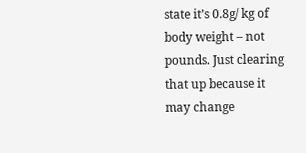state it’s 0.8g/ kg of body weight – not pounds. Just clearing that up because it may change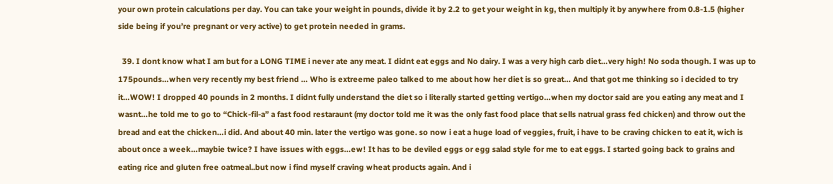your own protein calculations per day. You can take your weight in pounds, divide it by 2.2 to get your weight in kg, then multiply it by anywhere from 0.8-1.5 (higher side being if you’re pregnant or very active) to get protein needed in grams.

  39. I dont know what I am but for a LONG TIME i never ate any meat. I didnt eat eggs and No dairy. I was a very high carb diet…very high! No soda though. I was up to 175pounds…when very recently my best friend … Who is extreeme paleo talked to me about how her diet is so great… And that got me thinking so i decided to try it…WOW! I dropped 40 pounds in 2 months. I didnt fully understand the diet so i literally started getting vertigo…when my doctor said are you eating any meat and I wasnt…he told me to go to “Chick-fil-a” a fast food restaraunt (my doctor told me it was the only fast food place that sells natrual grass fed chicken) and throw out the bread and eat the chicken…i did. And about 40 min. later the vertigo was gone. so now i eat a huge load of veggies, fruit, i have to be craving chicken to eat it, wich is about once a week…maybie twice? I have issues with eggs…ew! It has to be deviled eggs or egg salad style for me to eat eggs. I started going back to grains and eating rice and gluten free oatmeal..but now i find myself craving wheat products again. And i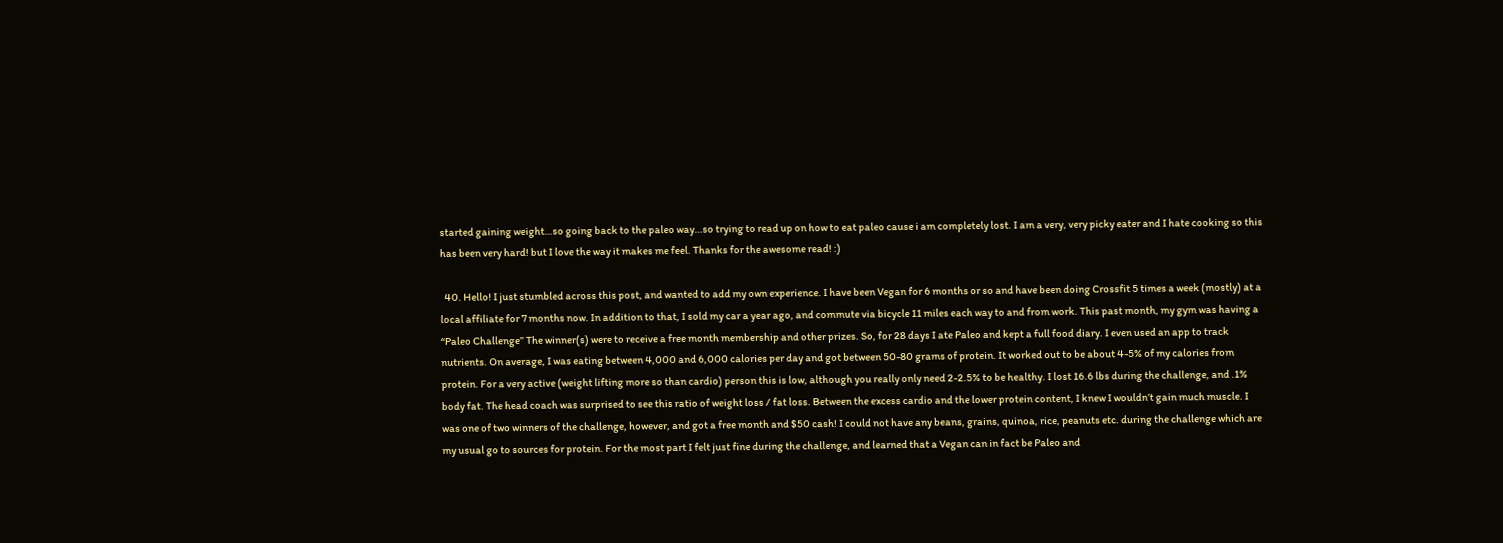started gaining weight…so going back to the paleo way…so trying to read up on how to eat paleo cause i am completely lost. I am a very, very picky eater and I hate cooking so this has been very hard! but I love the way it makes me feel. Thanks for the awesome read! :)

  40. Hello! I just stumbled across this post, and wanted to add my own experience. I have been Vegan for 6 months or so and have been doing Crossfit 5 times a week (mostly) at a local affiliate for 7 months now. In addition to that, I sold my car a year ago, and commute via bicycle 11 miles each way to and from work. This past month, my gym was having a “Paleo Challenge” The winner(s) were to receive a free month membership and other prizes. So, for 28 days I ate Paleo and kept a full food diary. I even used an app to track nutrients. On average, I was eating between 4,000 and 6,000 calories per day and got between 50-80 grams of protein. It worked out to be about 4-5% of my calories from protein. For a very active (weight lifting more so than cardio) person this is low, although you really only need 2-2.5% to be healthy. I lost 16.6 lbs during the challenge, and .1% body fat. The head coach was surprised to see this ratio of weight loss / fat loss. Between the excess cardio and the lower protein content, I knew I wouldn’t gain much muscle. I was one of two winners of the challenge, however, and got a free month and $50 cash! I could not have any beans, grains, quinoa, rice, peanuts etc. during the challenge which are my usual go to sources for protein. For the most part I felt just fine during the challenge, and learned that a Vegan can in fact be Paleo and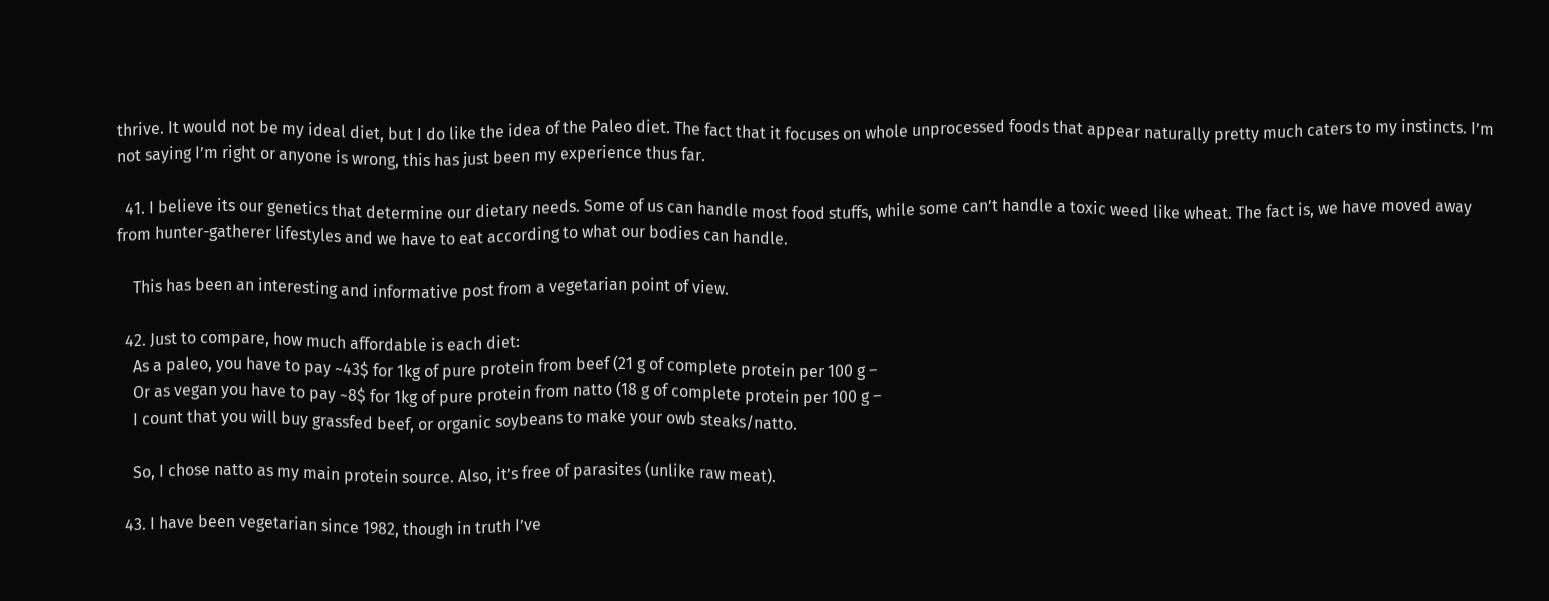thrive. It would not be my ideal diet, but I do like the idea of the Paleo diet. The fact that it focuses on whole unprocessed foods that appear naturally pretty much caters to my instincts. I’m not saying I’m right or anyone is wrong, this has just been my experience thus far.

  41. I believe its our genetics that determine our dietary needs. Some of us can handle most food stuffs, while some can’t handle a toxic weed like wheat. The fact is, we have moved away from hunter-gatherer lifestyles and we have to eat according to what our bodies can handle.

    This has been an interesting and informative post from a vegetarian point of view.

  42. Just to compare, how much affordable is each diet:
    As a paleo, you have to pay ~43$ for 1kg of pure protein from beef (21 g of complete protein per 100 g –
    Or as vegan you have to pay ~8$ for 1kg of pure protein from natto (18 g of complete protein per 100 g –
    I count that you will buy grassfed beef, or organic soybeans to make your owb steaks/natto.

    So, I chose natto as my main protein source. Also, it’s free of parasites (unlike raw meat).

  43. I have been vegetarian since 1982, though in truth I’ve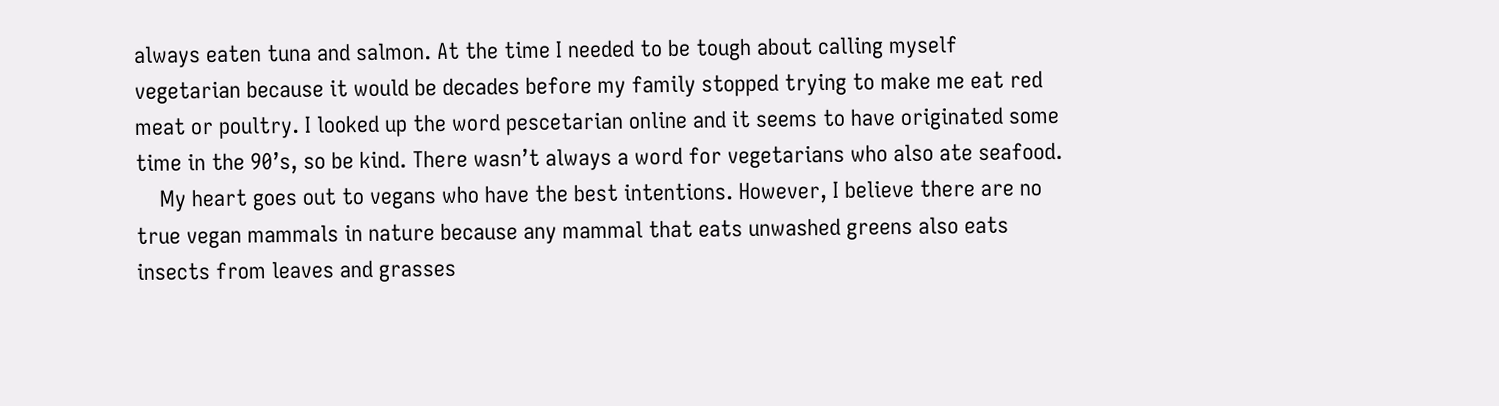always eaten tuna and salmon. At the time I needed to be tough about calling myself vegetarian because it would be decades before my family stopped trying to make me eat red meat or poultry. I looked up the word pescetarian online and it seems to have originated some time in the 90’s, so be kind. There wasn’t always a word for vegetarians who also ate seafood.
    My heart goes out to vegans who have the best intentions. However, I believe there are no true vegan mammals in nature because any mammal that eats unwashed greens also eats insects from leaves and grasses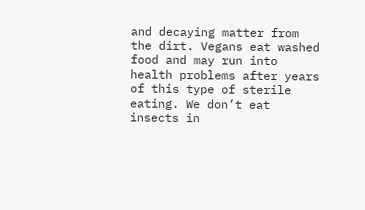and decaying matter from the dirt. Vegans eat washed food and may run into health problems after years of this type of sterile eating. We don’t eat insects in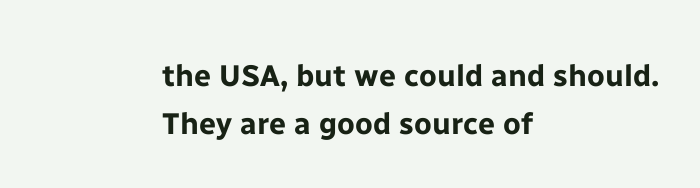the USA, but we could and should. They are a good source of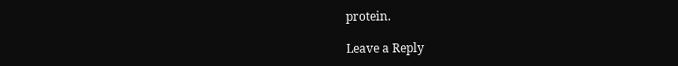protein.

Leave a Reply